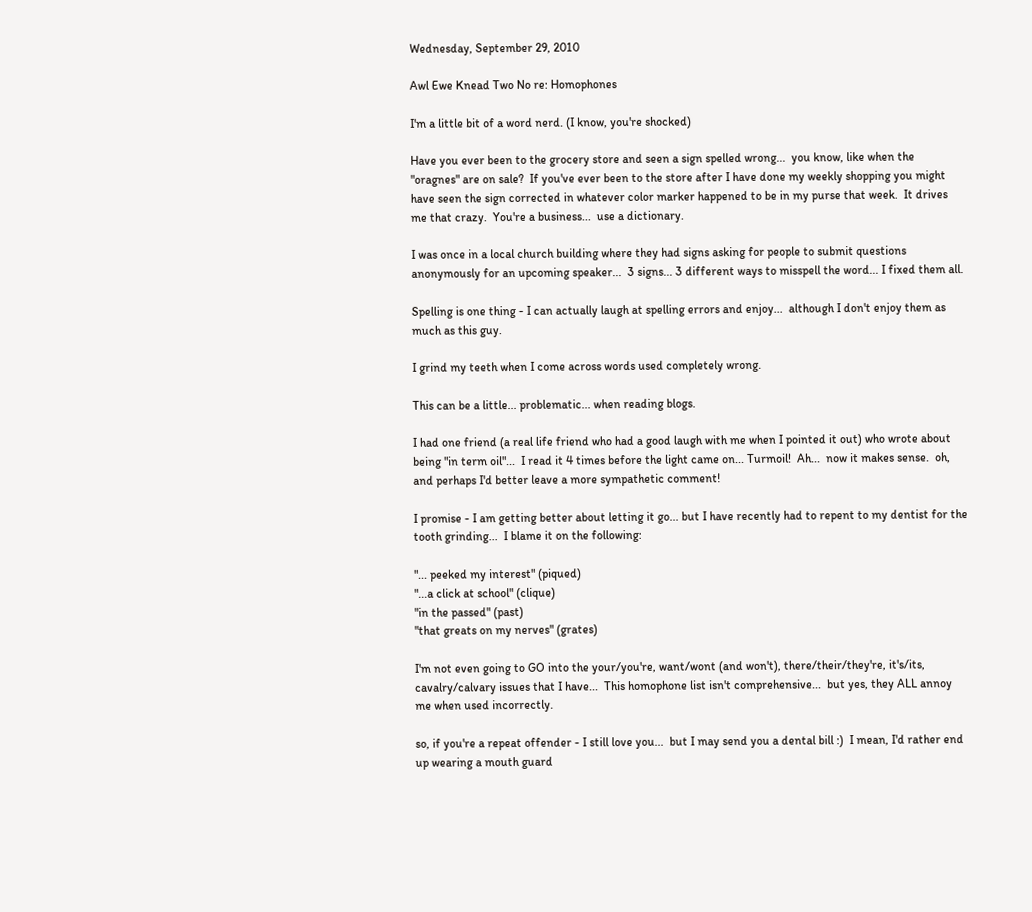Wednesday, September 29, 2010

Awl Ewe Knead Two No re: Homophones

I'm a little bit of a word nerd. (I know, you're shocked)

Have you ever been to the grocery store and seen a sign spelled wrong...  you know, like when the "oragnes" are on sale?  If you've ever been to the store after I have done my weekly shopping you might have seen the sign corrected in whatever color marker happened to be in my purse that week.  It drives me that crazy.  You're a business...  use a dictionary.

I was once in a local church building where they had signs asking for people to submit questions anonymously for an upcoming speaker...  3 signs... 3 different ways to misspell the word... I fixed them all.

Spelling is one thing - I can actually laugh at spelling errors and enjoy...  although I don't enjoy them as much as this guy.

I grind my teeth when I come across words used completely wrong.

This can be a little... problematic... when reading blogs.

I had one friend (a real life friend who had a good laugh with me when I pointed it out) who wrote about being "in term oil"...  I read it 4 times before the light came on... Turmoil!  Ah...  now it makes sense.  oh, and perhaps I'd better leave a more sympathetic comment!

I promise - I am getting better about letting it go... but I have recently had to repent to my dentist for the tooth grinding...  I blame it on the following:

"... peeked my interest" (piqued)
"...a click at school" (clique)
"in the passed" (past)
"that greats on my nerves" (grates)

I'm not even going to GO into the your/you're, want/wont (and won't), there/their/they're, it's/its, cavalry/calvary issues that I have...  This homophone list isn't comprehensive...  but yes, they ALL annoy me when used incorrectly.

so, if you're a repeat offender - I still love you...  but I may send you a dental bill :)  I mean, I'd rather end up wearing a mouth guard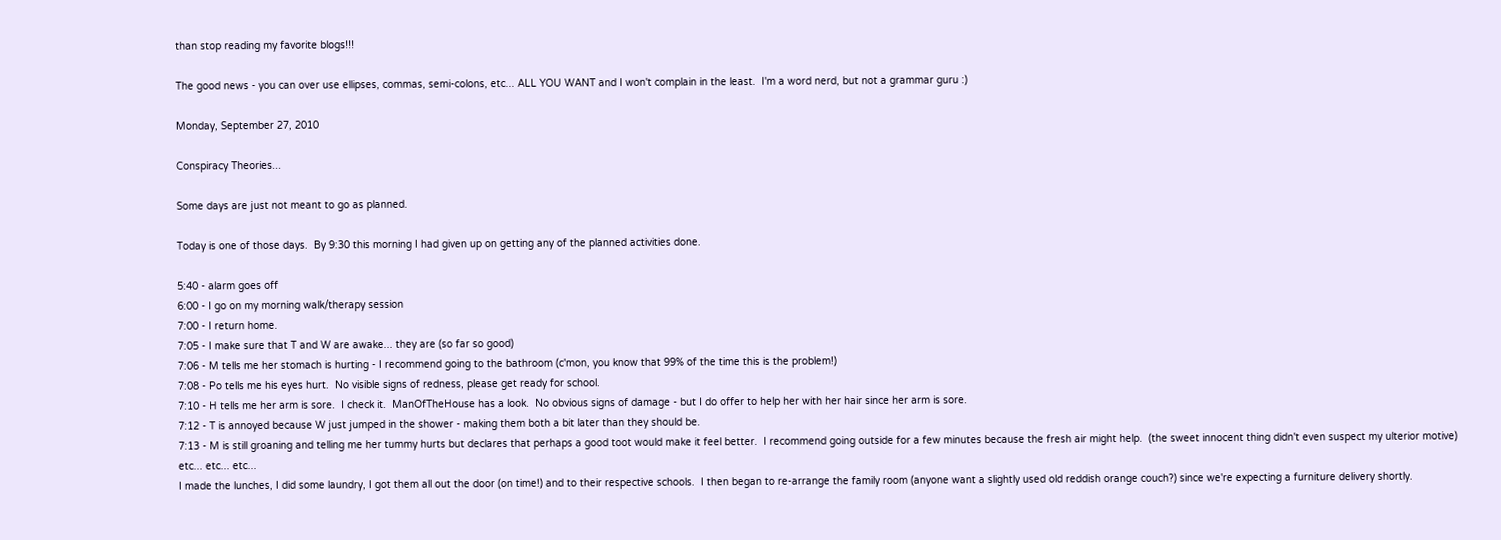than stop reading my favorite blogs!!!

The good news - you can over use ellipses, commas, semi-colons, etc... ALL YOU WANT and I won't complain in the least.  I'm a word nerd, but not a grammar guru :)

Monday, September 27, 2010

Conspiracy Theories...

Some days are just not meant to go as planned.

Today is one of those days.  By 9:30 this morning I had given up on getting any of the planned activities done.

5:40 - alarm goes off
6:00 - I go on my morning walk/therapy session
7:00 - I return home.
7:05 - I make sure that T and W are awake... they are (so far so good)
7:06 - M tells me her stomach is hurting - I recommend going to the bathroom (c'mon, you know that 99% of the time this is the problem!)
7:08 - Po tells me his eyes hurt.  No visible signs of redness, please get ready for school.
7:10 - H tells me her arm is sore.  I check it.  ManOfTheHouse has a look.  No obvious signs of damage - but I do offer to help her with her hair since her arm is sore.
7:12 - T is annoyed because W just jumped in the shower - making them both a bit later than they should be.
7:13 - M is still groaning and telling me her tummy hurts but declares that perhaps a good toot would make it feel better.  I recommend going outside for a few minutes because the fresh air might help.  (the sweet innocent thing didn't even suspect my ulterior motive)
etc... etc... etc...
I made the lunches, I did some laundry, I got them all out the door (on time!) and to their respective schools.  I then began to re-arrange the family room (anyone want a slightly used old reddish orange couch?) since we're expecting a furniture delivery shortly.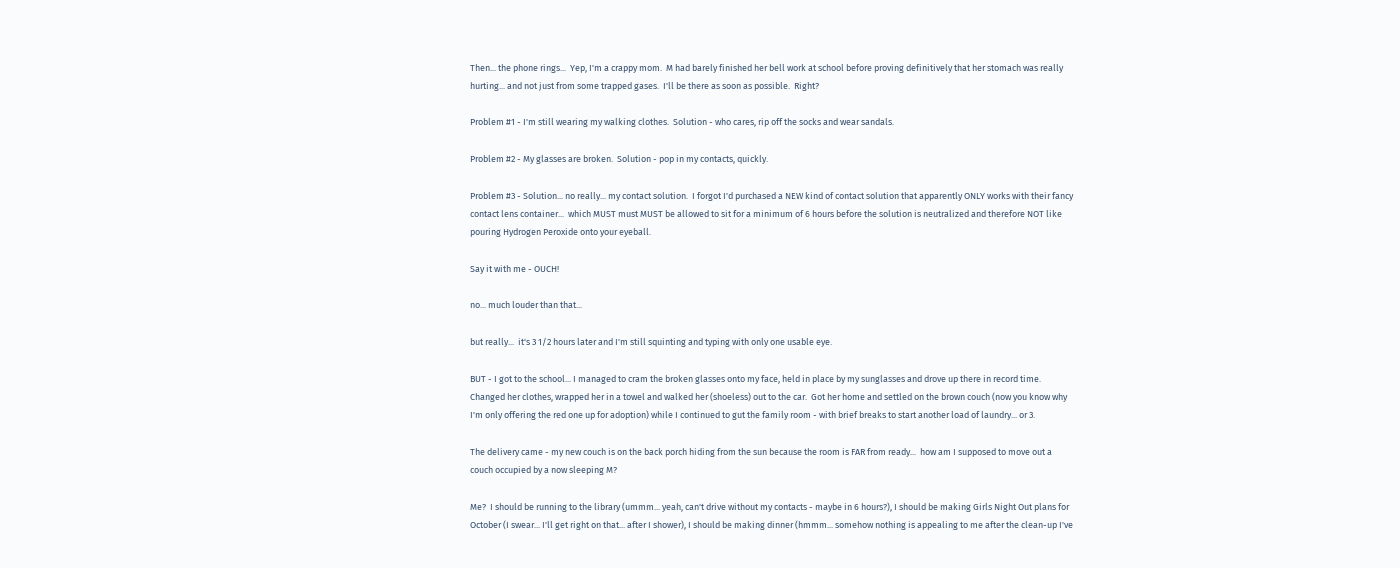Then... the phone rings...  Yep, I'm a crappy mom.  M had barely finished her bell work at school before proving definitively that her stomach was really hurting... and not just from some trapped gases.  I'll be there as soon as possible.  Right?

Problem #1 - I'm still wearing my walking clothes.  Solution - who cares, rip off the socks and wear sandals.

Problem #2 - My glasses are broken.  Solution - pop in my contacts, quickly.

Problem #3 - Solution... no really... my contact solution.  I forgot I'd purchased a NEW kind of contact solution that apparently ONLY works with their fancy contact lens container...  which MUST must MUST be allowed to sit for a minimum of 6 hours before the solution is neutralized and therefore NOT like pouring Hydrogen Peroxide onto your eyeball.

Say it with me - OUCH!

no... much louder than that...

but really...  it's 3 1/2 hours later and I'm still squinting and typing with only one usable eye.

BUT - I got to the school... I managed to cram the broken glasses onto my face, held in place by my sunglasses and drove up there in record time.  Changed her clothes, wrapped her in a towel and walked her (shoeless) out to the car.  Got her home and settled on the brown couch (now you know why I'm only offering the red one up for adoption) while I continued to gut the family room - with brief breaks to start another load of laundry... or 3.

The delivery came - my new couch is on the back porch hiding from the sun because the room is FAR from ready...  how am I supposed to move out a couch occupied by a now sleeping M?

Me?  I should be running to the library (ummm... yeah, can't drive without my contacts - maybe in 6 hours?), I should be making Girls Night Out plans for October (I swear... I'll get right on that... after I shower), I should be making dinner (hmmm... somehow nothing is appealing to me after the clean-up I've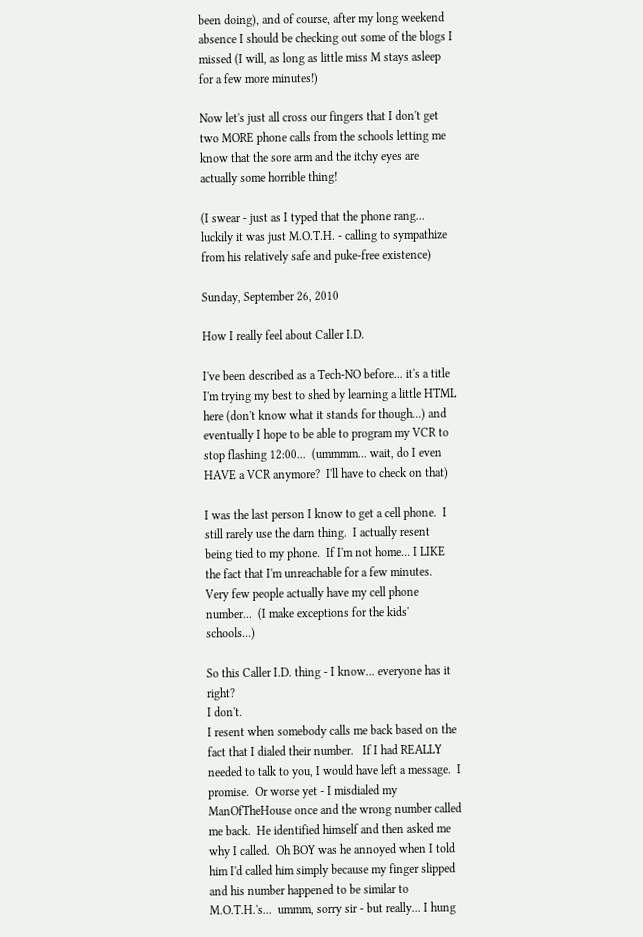been doing), and of course, after my long weekend absence I should be checking out some of the blogs I missed (I will, as long as little miss M stays asleep for a few more minutes!)

Now let's just all cross our fingers that I don't get two MORE phone calls from the schools letting me know that the sore arm and the itchy eyes are actually some horrible thing!

(I swear - just as I typed that the phone rang... luckily it was just M.O.T.H. - calling to sympathize from his relatively safe and puke-free existence)

Sunday, September 26, 2010

How I really feel about Caller I.D.

I've been described as a Tech-NO before... it's a title I'm trying my best to shed by learning a little HTML here (don't know what it stands for though...) and eventually I hope to be able to program my VCR to stop flashing 12:00...  (ummmm... wait, do I even HAVE a VCR anymore?  I'll have to check on that)

I was the last person I know to get a cell phone.  I still rarely use the darn thing.  I actually resent being tied to my phone.  If I'm not home... I LIKE the fact that I'm unreachable for a few minutes.  Very few people actually have my cell phone number...  (I make exceptions for the kids' schools...)

So this Caller I.D. thing - I know... everyone has it right?
I don't.
I resent when somebody calls me back based on the fact that I dialed their number.   If I had REALLY needed to talk to you, I would have left a message.  I promise.  Or worse yet - I misdialed my ManOfTheHouse once and the wrong number called me back.  He identified himself and then asked me why I called.  Oh BOY was he annoyed when I told him I'd called him simply because my finger slipped and his number happened to be similar to M.O.T.H.'s...  ummm, sorry sir - but really... I hung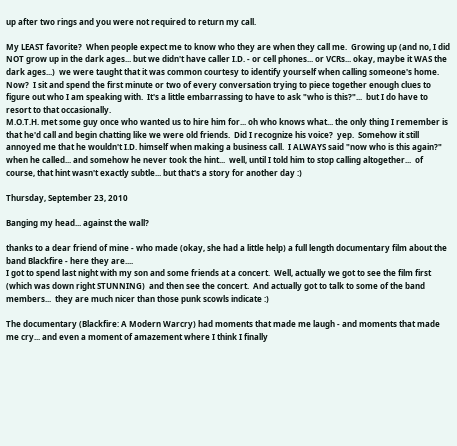up after two rings and you were not required to return my call.

My LEAST favorite?  When people expect me to know who they are when they call me.  Growing up (and no, I did NOT grow up in the dark ages... but we didn't have caller I.D. - or cell phones... or VCRs... okay, maybe it WAS the dark ages...)  we were taught that it was common courtesy to identify yourself when calling someone's home.   Now?  I sit and spend the first minute or two of every conversation trying to piece together enough clues to figure out who I am speaking with.  It's a little embarrassing to have to ask "who is this?"...  but I do have to resort to that occasionally.
M.O.T.H. met some guy once who wanted us to hire him for... oh who knows what... the only thing I remember is that he'd call and begin chatting like we were old friends.  Did I recognize his voice?  yep.  Somehow it still annoyed me that he wouldn't I.D. himself when making a business call.  I ALWAYS said "now who is this again?" when he called... and somehow he never took the hint...  well, until I told him to stop calling altogether...  of course, that hint wasn't exactly subtle... but that's a story for another day :)

Thursday, September 23, 2010

Banging my head... against the wall?

thanks to a dear friend of mine - who made (okay, she had a little help) a full length documentary film about the band Blackfire - here they are....
I got to spend last night with my son and some friends at a concert.  Well, actually we got to see the film first (which was down right STUNNING)  and then see the concert.  And actually got to talk to some of the band members...  they are much nicer than those punk scowls indicate :)

The documentary (Blackfire: A Modern Warcry) had moments that made me laugh - and moments that made me cry... and even a moment of amazement where I think I finally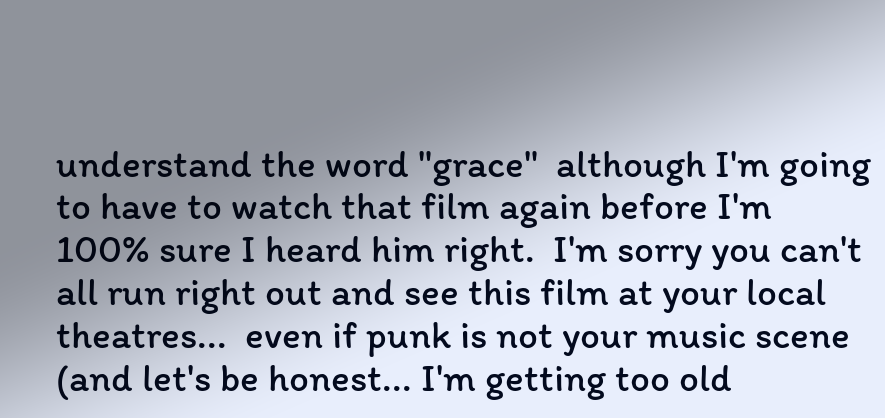understand the word "grace"  although I'm going to have to watch that film again before I'm 100% sure I heard him right.  I'm sorry you can't all run right out and see this film at your local theatres...  even if punk is not your music scene (and let's be honest... I'm getting too old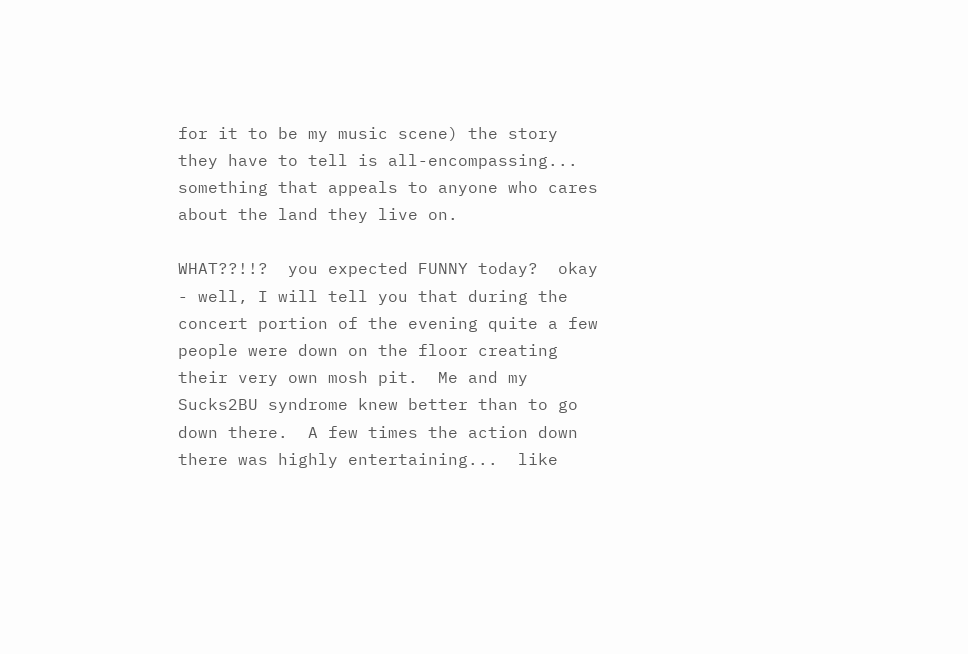for it to be my music scene) the story they have to tell is all-encompassing... something that appeals to anyone who cares about the land they live on.

WHAT??!!?  you expected FUNNY today?  okay - well, I will tell you that during the concert portion of the evening quite a few people were down on the floor creating their very own mosh pit.  Me and my Sucks2BU syndrome knew better than to go down there.  A few times the action down there was highly entertaining...  like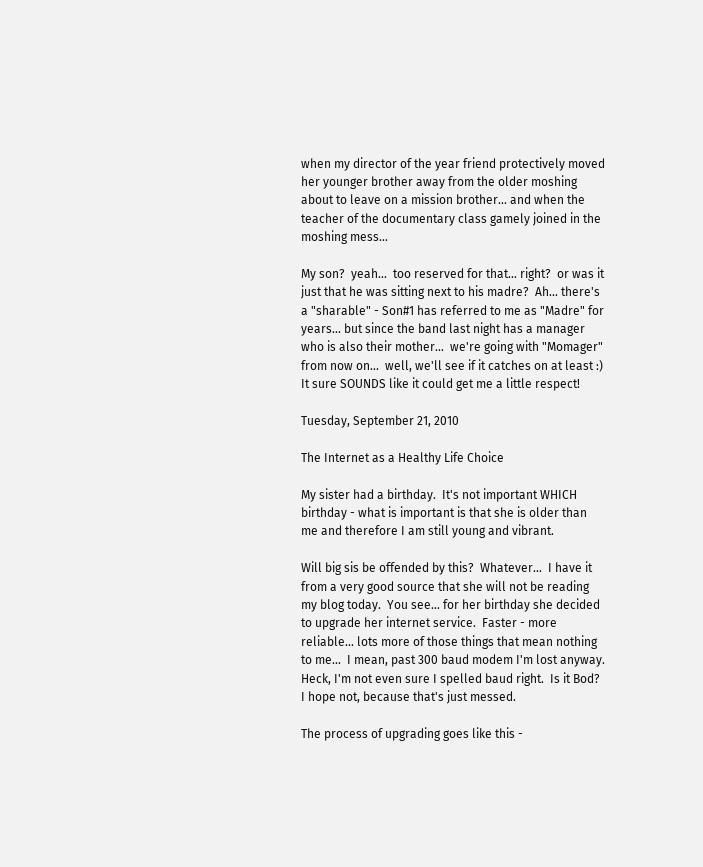when my director of the year friend protectively moved her younger brother away from the older moshing about to leave on a mission brother... and when the teacher of the documentary class gamely joined in the moshing mess...

My son?  yeah...  too reserved for that... right?  or was it just that he was sitting next to his madre?  Ah... there's  a "sharable" - Son#1 has referred to me as "Madre" for years... but since the band last night has a manager who is also their mother...  we're going with "Momager" from now on...  well, we'll see if it catches on at least :)  It sure SOUNDS like it could get me a little respect!

Tuesday, September 21, 2010

The Internet as a Healthy Life Choice

My sister had a birthday.  It's not important WHICH birthday - what is important is that she is older than me and therefore I am still young and vibrant.

Will big sis be offended by this?  Whatever...  I have it from a very good source that she will not be reading my blog today.  You see... for her birthday she decided to upgrade her internet service.  Faster - more reliable... lots more of those things that mean nothing to me...  I mean, past 300 baud modem I'm lost anyway.  Heck, I'm not even sure I spelled baud right.  Is it Bod?  I hope not, because that's just messed.

The process of upgrading goes like this -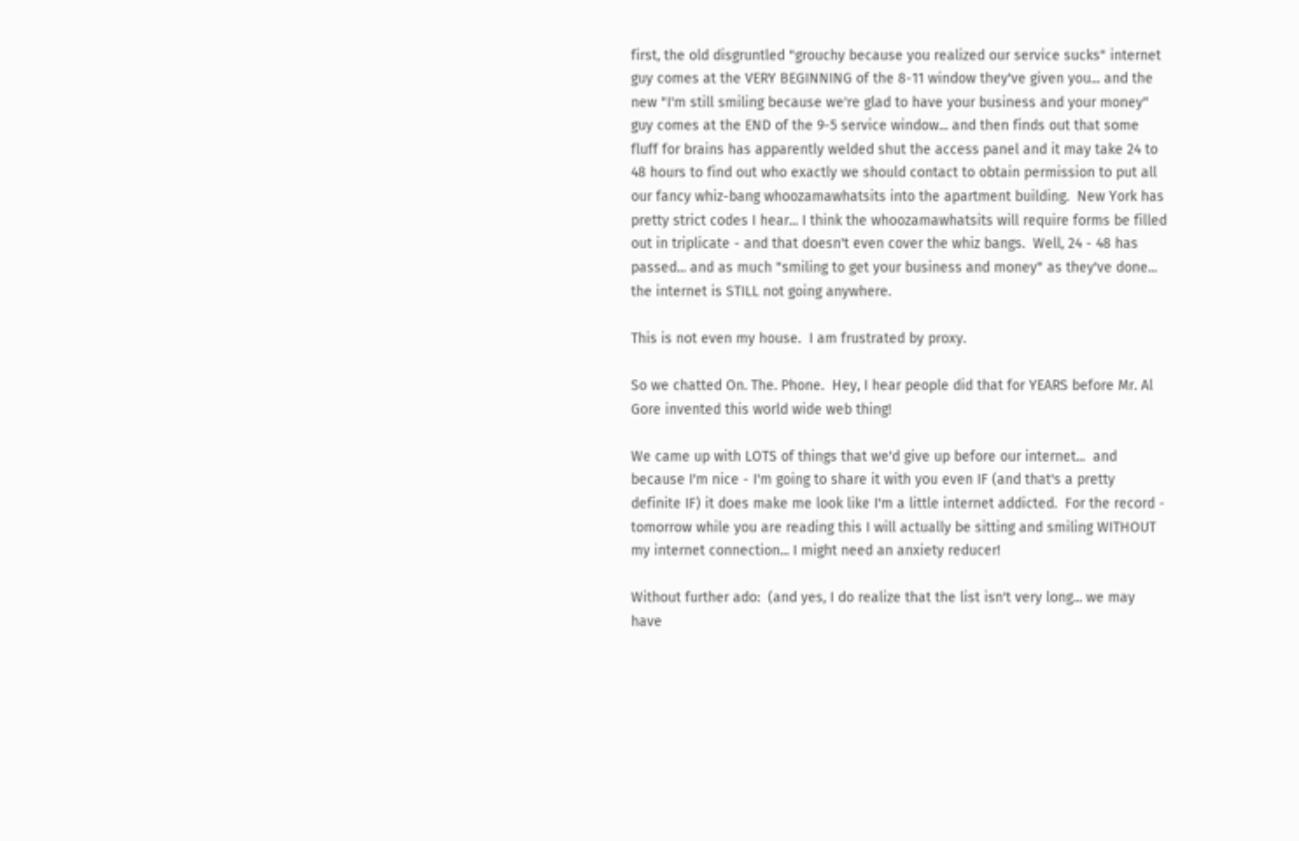first, the old disgruntled "grouchy because you realized our service sucks" internet guy comes at the VERY BEGINNING of the 8-11 window they've given you... and the new "I'm still smiling because we're glad to have your business and your money" guy comes at the END of the 9-5 service window... and then finds out that some fluff for brains has apparently welded shut the access panel and it may take 24 to 48 hours to find out who exactly we should contact to obtain permission to put all our fancy whiz-bang whoozamawhatsits into the apartment building.  New York has pretty strict codes I hear... I think the whoozamawhatsits will require forms be filled out in triplicate - and that doesn't even cover the whiz bangs.  Well, 24 - 48 has passed... and as much "smiling to get your business and money" as they've done... the internet is STILL not going anywhere.

This is not even my house.  I am frustrated by proxy.

So we chatted On. The. Phone.  Hey, I hear people did that for YEARS before Mr. Al Gore invented this world wide web thing!

We came up with LOTS of things that we'd give up before our internet...  and because I'm nice - I'm going to share it with you even IF (and that's a pretty definite IF) it does make me look like I'm a little internet addicted.  For the record - tomorrow while you are reading this I will actually be sitting and smiling WITHOUT my internet connection... I might need an anxiety reducer!

Without further ado:  (and yes, I do realize that the list isn't very long... we may have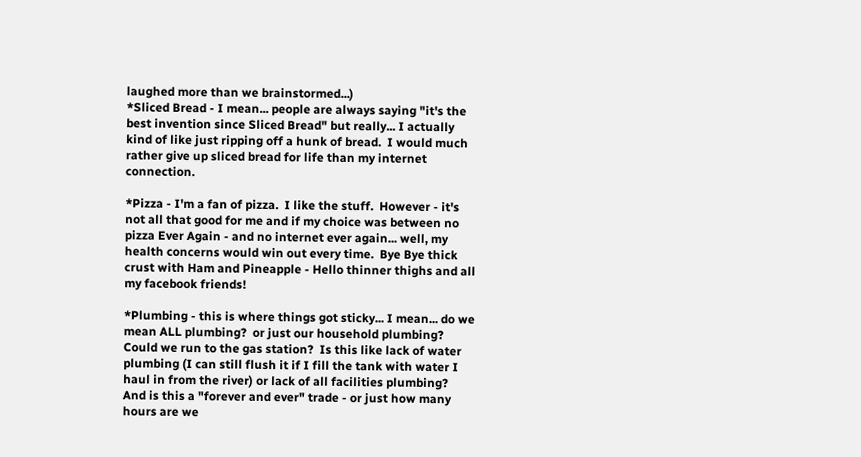laughed more than we brainstormed...)
*Sliced Bread - I mean... people are always saying "it's the best invention since Sliced Bread" but really... I actually kind of like just ripping off a hunk of bread.  I would much rather give up sliced bread for life than my internet connection.

*Pizza - I'm a fan of pizza.  I like the stuff.  However - it's not all that good for me and if my choice was between no pizza Ever Again - and no internet ever again... well, my health concerns would win out every time.  Bye Bye thick crust with Ham and Pineapple - Hello thinner thighs and all my facebook friends!

*Plumbing - this is where things got sticky... I mean... do we mean ALL plumbing?  or just our household plumbing?  Could we run to the gas station?  Is this like lack of water plumbing (I can still flush it if I fill the tank with water I haul in from the river) or lack of all facilities plumbing?  And is this a "forever and ever" trade - or just how many hours are we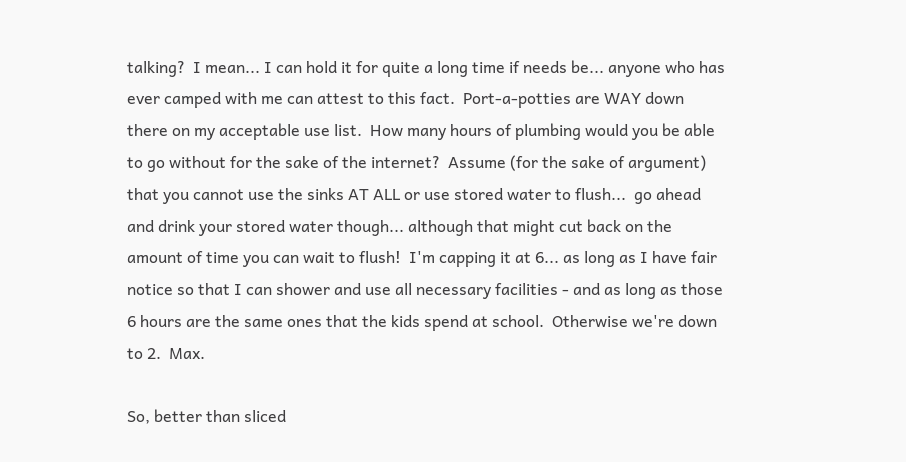talking?  I mean... I can hold it for quite a long time if needs be... anyone who has ever camped with me can attest to this fact.  Port-a-potties are WAY down there on my acceptable use list.  How many hours of plumbing would you be able to go without for the sake of the internet?  Assume (for the sake of argument) that you cannot use the sinks AT ALL or use stored water to flush...  go ahead and drink your stored water though... although that might cut back on the amount of time you can wait to flush!  I'm capping it at 6... as long as I have fair notice so that I can shower and use all necessary facilities - and as long as those 6 hours are the same ones that the kids spend at school.  Otherwise we're down to 2.  Max.

So, better than sliced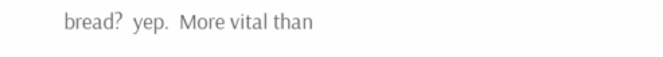bread?  yep.  More vital than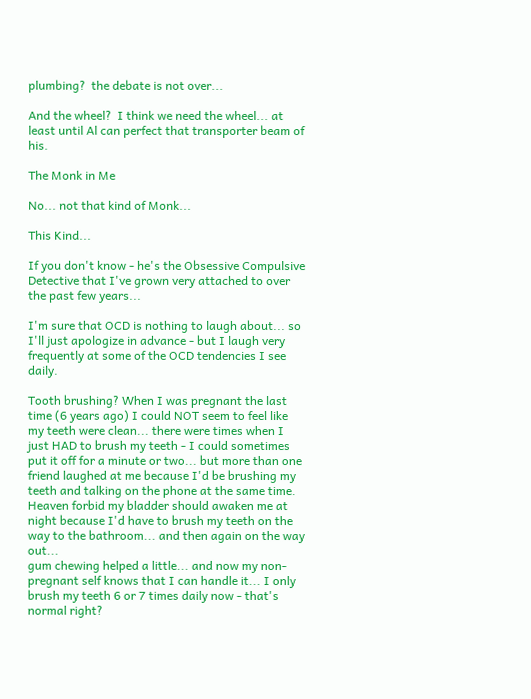plumbing?  the debate is not over...

And the wheel?  I think we need the wheel... at least until Al can perfect that transporter beam of his.

The Monk in Me

No... not that kind of Monk...

This Kind...

If you don't know - he's the Obsessive Compulsive Detective that I've grown very attached to over the past few years...

I'm sure that OCD is nothing to laugh about... so I'll just apologize in advance - but I laugh very frequently at some of the OCD tendencies I see daily.

Tooth brushing? When I was pregnant the last time (6 years ago) I could NOT seem to feel like my teeth were clean... there were times when I just HAD to brush my teeth - I could sometimes put it off for a minute or two... but more than one friend laughed at me because I'd be brushing my teeth and talking on the phone at the same time. Heaven forbid my bladder should awaken me at night because I'd have to brush my teeth on the way to the bathroom... and then again on the way out...
gum chewing helped a little... and now my non-pregnant self knows that I can handle it... I only brush my teeth 6 or 7 times daily now - that's normal right?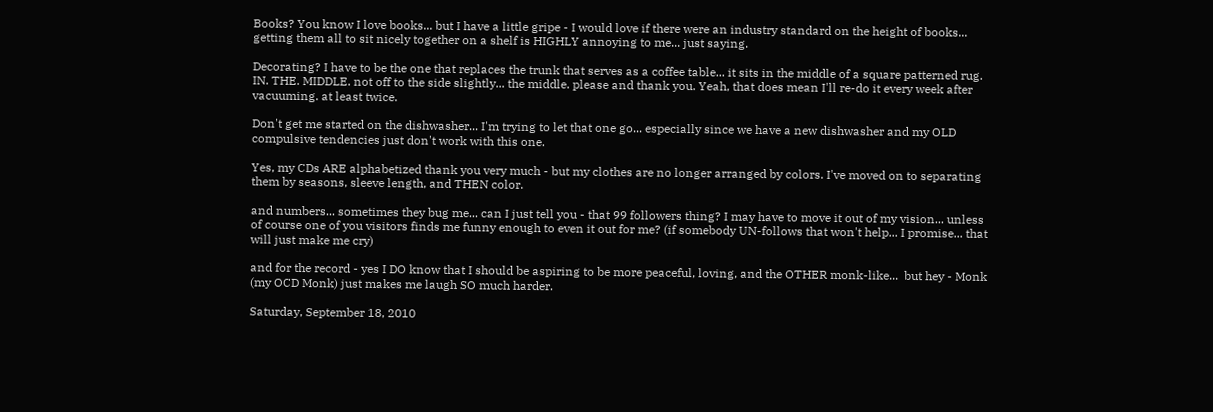Books? You know I love books... but I have a little gripe - I would love if there were an industry standard on the height of books... getting them all to sit nicely together on a shelf is HIGHLY annoying to me... just saying.

Decorating? I have to be the one that replaces the trunk that serves as a coffee table... it sits in the middle of a square patterned rug. IN. THE. MIDDLE. not off to the side slightly... the middle. please and thank you. Yeah, that does mean I'll re-do it every week after vacuuming. at least twice.

Don't get me started on the dishwasher... I'm trying to let that one go... especially since we have a new dishwasher and my OLD compulsive tendencies just don't work with this one.

Yes, my CDs ARE alphabetized thank you very much - but my clothes are no longer arranged by colors. I've moved on to separating them by seasons, sleeve length, and THEN color.

and numbers... sometimes they bug me... can I just tell you - that 99 followers thing? I may have to move it out of my vision... unless of course one of you visitors finds me funny enough to even it out for me? (if somebody UN-follows that won't help... I promise... that will just make me cry)

and for the record - yes I DO know that I should be aspiring to be more peaceful, loving, and the OTHER monk-like...  but hey - Monk (my OCD Monk) just makes me laugh SO much harder.

Saturday, September 18, 2010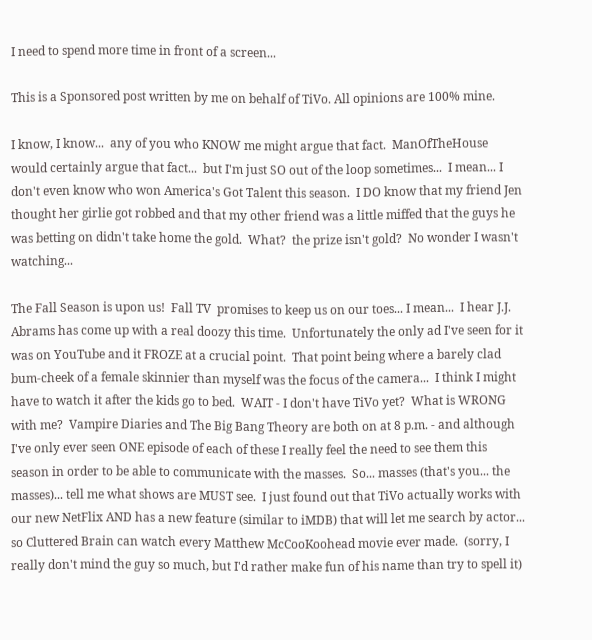I need to spend more time in front of a screen...

This is a Sponsored post written by me on behalf of TiVo. All opinions are 100% mine.

I know, I know...  any of you who KNOW me might argue that fact.  ManOfTheHouse would certainly argue that fact...  but I'm just SO out of the loop sometimes...  I mean... I don't even know who won America's Got Talent this season.  I DO know that my friend Jen thought her girlie got robbed and that my other friend was a little miffed that the guys he was betting on didn't take home the gold.  What?  the prize isn't gold?  No wonder I wasn't watching...

The Fall Season is upon us!  Fall TV  promises to keep us on our toes... I mean...  I hear J.J. Abrams has come up with a real doozy this time.  Unfortunately the only ad I've seen for it was on YouTube and it FROZE at a crucial point.  That point being where a barely clad bum-cheek of a female skinnier than myself was the focus of the camera...  I think I might have to watch it after the kids go to bed.  WAIT - I don't have TiVo yet?  What is WRONG with me?  Vampire Diaries and The Big Bang Theory are both on at 8 p.m. - and although I've only ever seen ONE episode of each of these I really feel the need to see them this season in order to be able to communicate with the masses.  So... masses (that's you... the masses)... tell me what shows are MUST see.  I just found out that TiVo actually works with our new NetFlix AND has a new feature (similar to iMDB) that will let me search by actor...  so Cluttered Brain can watch every Matthew McCooKoohead movie ever made.  (sorry, I really don't mind the guy so much, but I'd rather make fun of his name than try to spell it)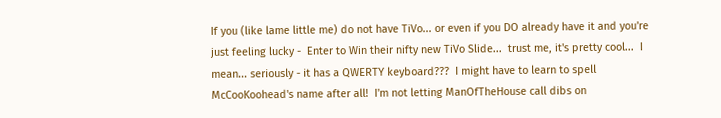If you (like lame little me) do not have TiVo... or even if you DO already have it and you're just feeling lucky -  Enter to Win their nifty new TiVo Slide...  trust me, it's pretty cool...  I mean... seriously - it has a QWERTY keyboard???  I might have to learn to spell McCooKoohead's name after all!  I'm not letting ManOfTheHouse call dibs on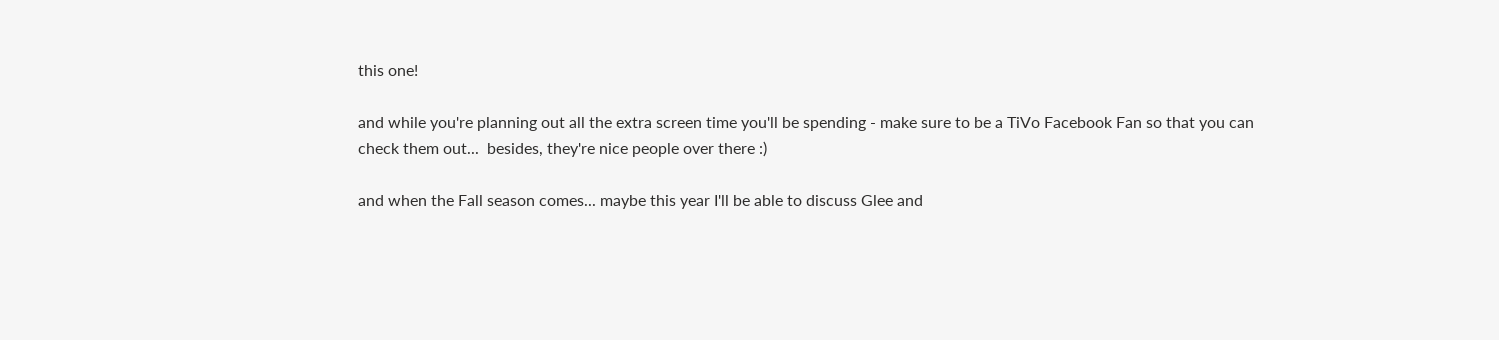this one!

and while you're planning out all the extra screen time you'll be spending - make sure to be a TiVo Facebook Fan so that you can check them out...  besides, they're nice people over there :)

and when the Fall season comes... maybe this year I'll be able to discuss Glee and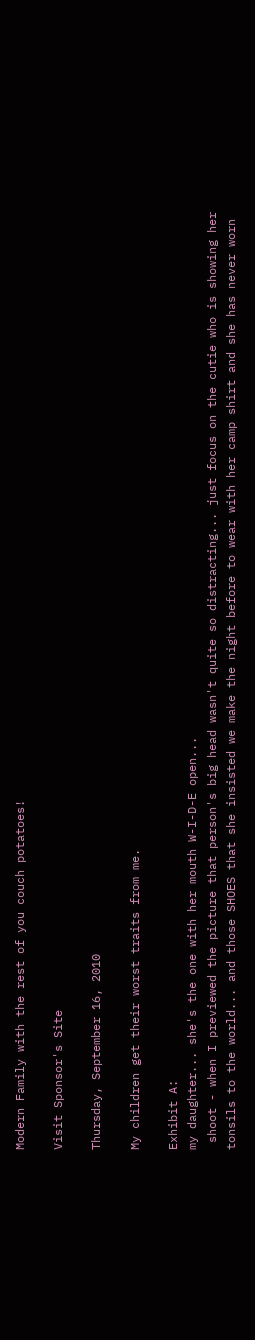Modern Family with the rest of you couch potatoes!

Visit Sponsor's Site

Thursday, September 16, 2010

My children get their worst traits from me.

Exhibit A:
my daughter... she's the one with her mouth W-I-D-E open...
 shoot - when I previewed the picture that person's big head wasn't quite so distracting... just focus on the cutie who is showing her tonsils to the world... and those SHOES that she insisted we make the night before to wear with her camp shirt and she has never worn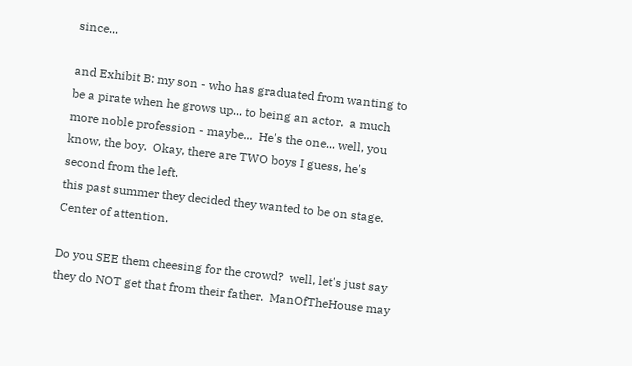since...

and Exhibit B: my son - who has graduated from wanting to be a pirate when he grows up... to being an actor.  a much more noble profession - maybe...  He's the one... well, you know, the boy.  Okay, there are TWO boys I guess, he's second from the left.
this past summer they decided they wanted to be on stage.  Center of attention.

Do you SEE them cheesing for the crowd?  well, let's just say they do NOT get that from their father.  ManOfTheHouse may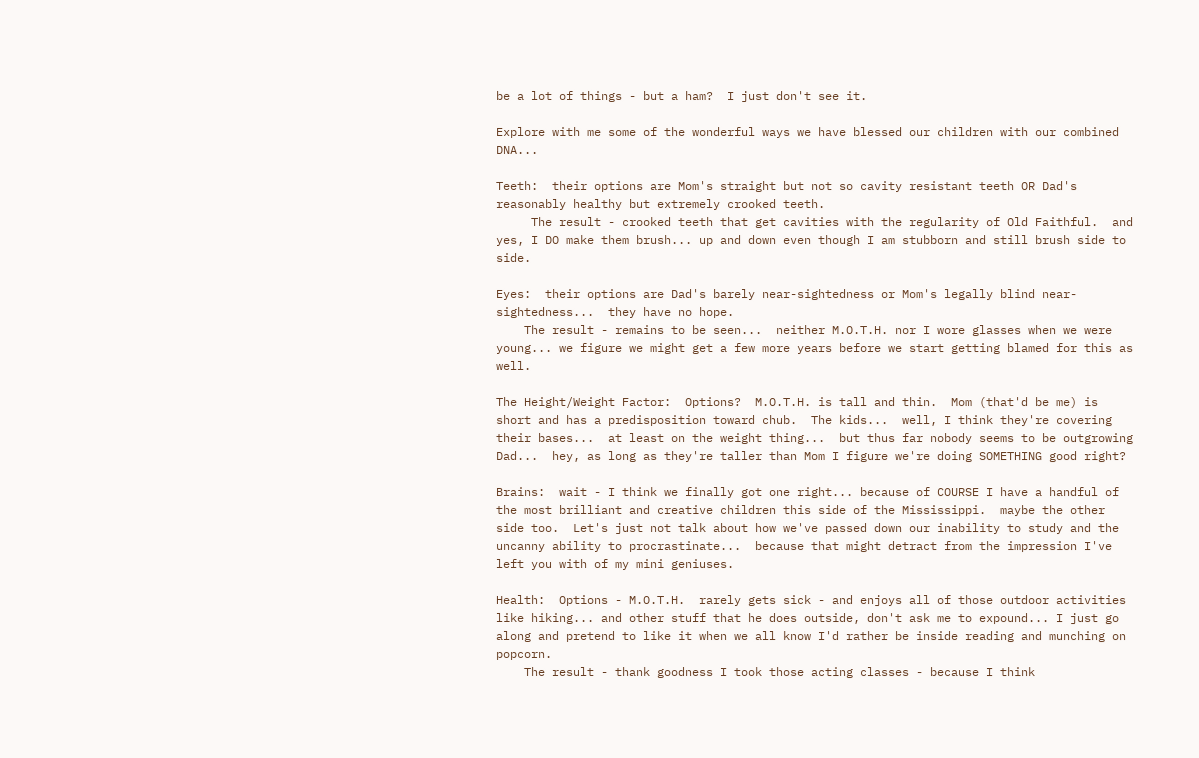be a lot of things - but a ham?  I just don't see it.

Explore with me some of the wonderful ways we have blessed our children with our combined DNA...

Teeth:  their options are Mom's straight but not so cavity resistant teeth OR Dad's reasonably healthy but extremely crooked teeth.
     The result - crooked teeth that get cavities with the regularity of Old Faithful.  and yes, I DO make them brush... up and down even though I am stubborn and still brush side to side.

Eyes:  their options are Dad's barely near-sightedness or Mom's legally blind near-sightedness...  they have no hope.
    The result - remains to be seen...  neither M.O.T.H. nor I wore glasses when we were young... we figure we might get a few more years before we start getting blamed for this as well.

The Height/Weight Factor:  Options?  M.O.T.H. is tall and thin.  Mom (that'd be me) is short and has a predisposition toward chub.  The kids...  well, I think they're covering their bases...  at least on the weight thing...  but thus far nobody seems to be outgrowing Dad...  hey, as long as they're taller than Mom I figure we're doing SOMETHING good right?

Brains:  wait - I think we finally got one right... because of COURSE I have a handful of the most brilliant and creative children this side of the Mississippi.  maybe the other side too.  Let's just not talk about how we've passed down our inability to study and the uncanny ability to procrastinate...  because that might detract from the impression I've left you with of my mini geniuses.

Health:  Options - M.O.T.H.  rarely gets sick - and enjoys all of those outdoor activities like hiking... and other stuff that he does outside, don't ask me to expound... I just go along and pretend to like it when we all know I'd rather be inside reading and munching on popcorn.
    The result - thank goodness I took those acting classes - because I think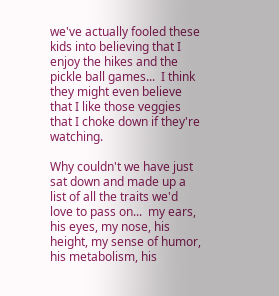we've actually fooled these kids into believing that I enjoy the hikes and the pickle ball games...  I think they might even believe that I like those veggies that I choke down if they're watching.

Why couldn't we have just sat down and made up a list of all the traits we'd love to pass on...  my ears, his eyes, my nose, his height, my sense of humor, his metabolism, his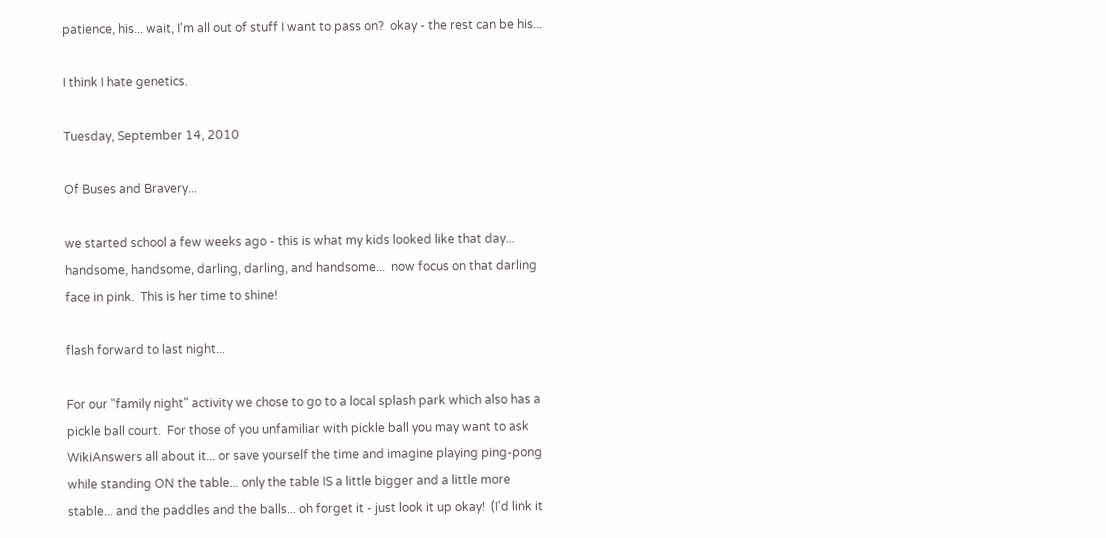patience, his... wait, I'm all out of stuff I want to pass on?  okay - the rest can be his...

I think I hate genetics.

Tuesday, September 14, 2010

Of Buses and Bravery...

we started school a few weeks ago - this is what my kids looked like that day...
handsome, handsome, darling, darling, and handsome...  now focus on that darling face in pink.  This is her time to shine!

flash forward to last night...

For our "family night" activity we chose to go to a local splash park which also has a pickle ball court.  For those of you unfamiliar with pickle ball you may want to ask WikiAnswers all about it... or save yourself the time and imagine playing ping-pong while standing ON the table... only the table IS a little bigger and a little more stable... and the paddles and the balls... oh forget it - just look it up okay!  (I'd link it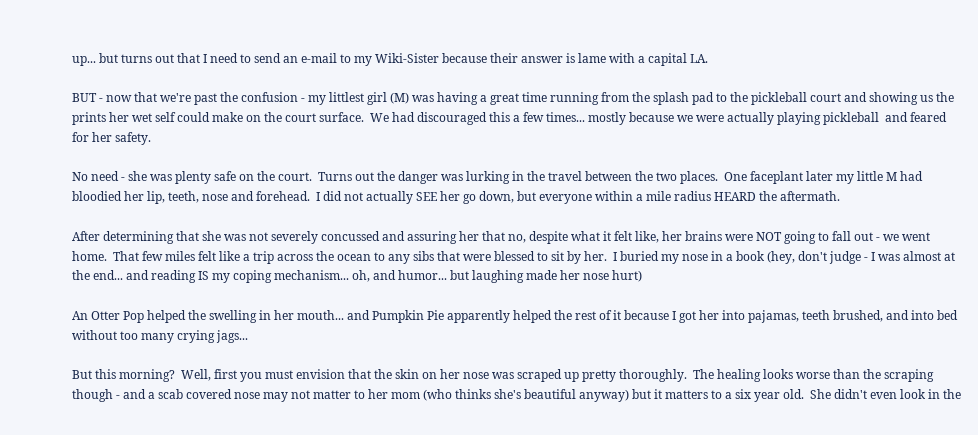up... but turns out that I need to send an e-mail to my Wiki-Sister because their answer is lame with a capital LA.

BUT - now that we're past the confusion - my littlest girl (M) was having a great time running from the splash pad to the pickleball court and showing us the prints her wet self could make on the court surface.  We had discouraged this a few times... mostly because we were actually playing pickleball  and feared for her safety.

No need - she was plenty safe on the court.  Turns out the danger was lurking in the travel between the two places.  One faceplant later my little M had bloodied her lip, teeth, nose and forehead.  I did not actually SEE her go down, but everyone within a mile radius HEARD the aftermath.

After determining that she was not severely concussed and assuring her that no, despite what it felt like, her brains were NOT going to fall out - we went home.  That few miles felt like a trip across the ocean to any sibs that were blessed to sit by her.  I buried my nose in a book (hey, don't judge - I was almost at the end... and reading IS my coping mechanism... oh, and humor... but laughing made her nose hurt)

An Otter Pop helped the swelling in her mouth... and Pumpkin Pie apparently helped the rest of it because I got her into pajamas, teeth brushed, and into bed without too many crying jags...

But this morning?  Well, first you must envision that the skin on her nose was scraped up pretty thoroughly.  The healing looks worse than the scraping though - and a scab covered nose may not matter to her mom (who thinks she's beautiful anyway) but it matters to a six year old.  She didn't even look in the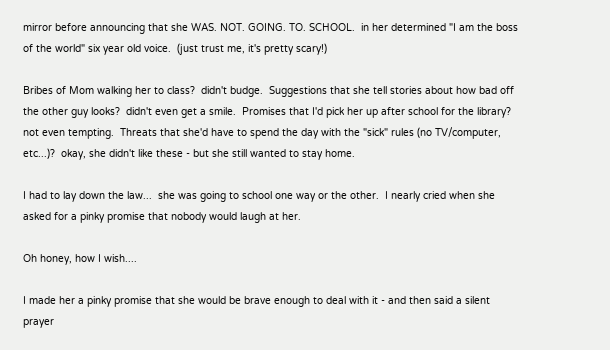mirror before announcing that she WAS. NOT. GOING. TO. SCHOOL.  in her determined "I am the boss of the world" six year old voice.  (just trust me, it's pretty scary!)

Bribes of Mom walking her to class?  didn't budge.  Suggestions that she tell stories about how bad off the other guy looks?  didn't even get a smile.  Promises that I'd pick her up after school for the library?  not even tempting.  Threats that she'd have to spend the day with the "sick" rules (no TV/computer, etc...)?  okay, she didn't like these - but she still wanted to stay home.

I had to lay down the law...  she was going to school one way or the other.  I nearly cried when she asked for a pinky promise that nobody would laugh at her.

Oh honey, how I wish....

I made her a pinky promise that she would be brave enough to deal with it - and then said a silent prayer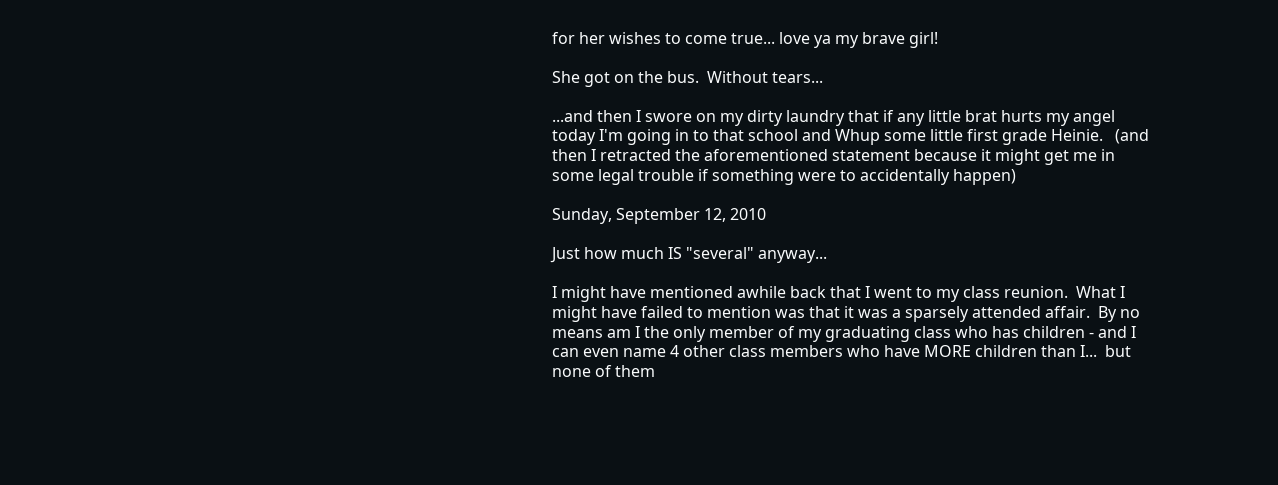for her wishes to come true... love ya my brave girl!

She got on the bus.  Without tears...

...and then I swore on my dirty laundry that if any little brat hurts my angel today I'm going in to that school and Whup some little first grade Heinie.   (and then I retracted the aforementioned statement because it might get me in some legal trouble if something were to accidentally happen)

Sunday, September 12, 2010

Just how much IS "several" anyway...

I might have mentioned awhile back that I went to my class reunion.  What I might have failed to mention was that it was a sparsely attended affair.  By no means am I the only member of my graduating class who has children - and I can even name 4 other class members who have MORE children than I...  but none of them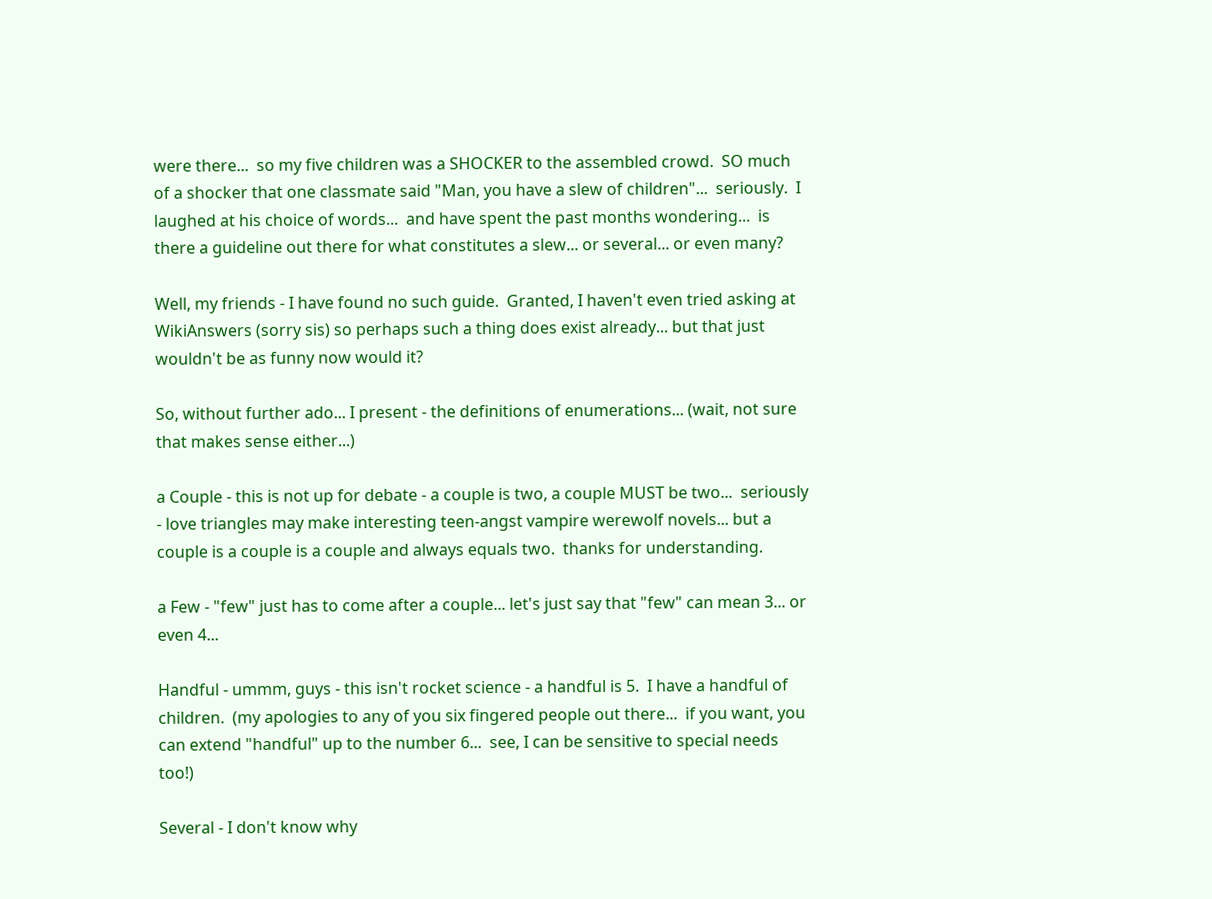were there...  so my five children was a SHOCKER to the assembled crowd.  SO much of a shocker that one classmate said "Man, you have a slew of children"...  seriously.  I laughed at his choice of words...  and have spent the past months wondering...  is there a guideline out there for what constitutes a slew... or several... or even many?

Well, my friends - I have found no such guide.  Granted, I haven't even tried asking at WikiAnswers (sorry sis) so perhaps such a thing does exist already... but that just wouldn't be as funny now would it?

So, without further ado... I present - the definitions of enumerations... (wait, not sure that makes sense either...)

a Couple - this is not up for debate - a couple is two, a couple MUST be two...  seriously - love triangles may make interesting teen-angst vampire werewolf novels... but a couple is a couple is a couple and always equals two.  thanks for understanding.

a Few - "few" just has to come after a couple... let's just say that "few" can mean 3... or even 4...

Handful - ummm, guys - this isn't rocket science - a handful is 5.  I have a handful of children.  (my apologies to any of you six fingered people out there...  if you want, you can extend "handful" up to the number 6...  see, I can be sensitive to special needs too!)

Several - I don't know why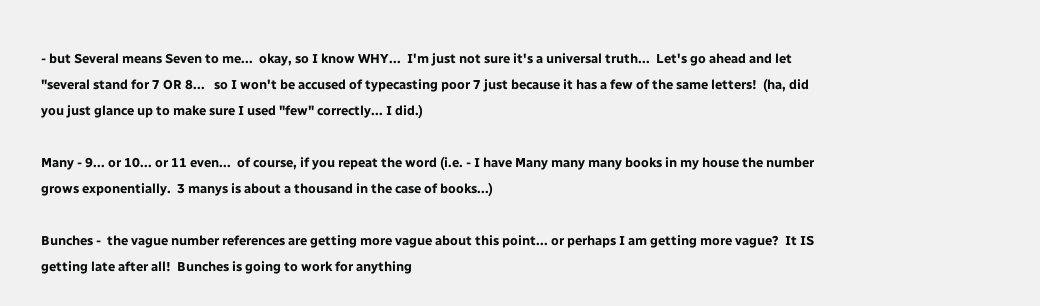- but Several means Seven to me...  okay, so I know WHY...  I'm just not sure it's a universal truth...  Let's go ahead and let "several stand for 7 OR 8...   so I won't be accused of typecasting poor 7 just because it has a few of the same letters!  (ha, did you just glance up to make sure I used "few" correctly... I did.)

Many - 9... or 10... or 11 even...  of course, if you repeat the word (i.e. - I have Many many many books in my house the number grows exponentially.  3 manys is about a thousand in the case of books...)

Bunches -  the vague number references are getting more vague about this point... or perhaps I am getting more vague?  It IS getting late after all!  Bunches is going to work for anything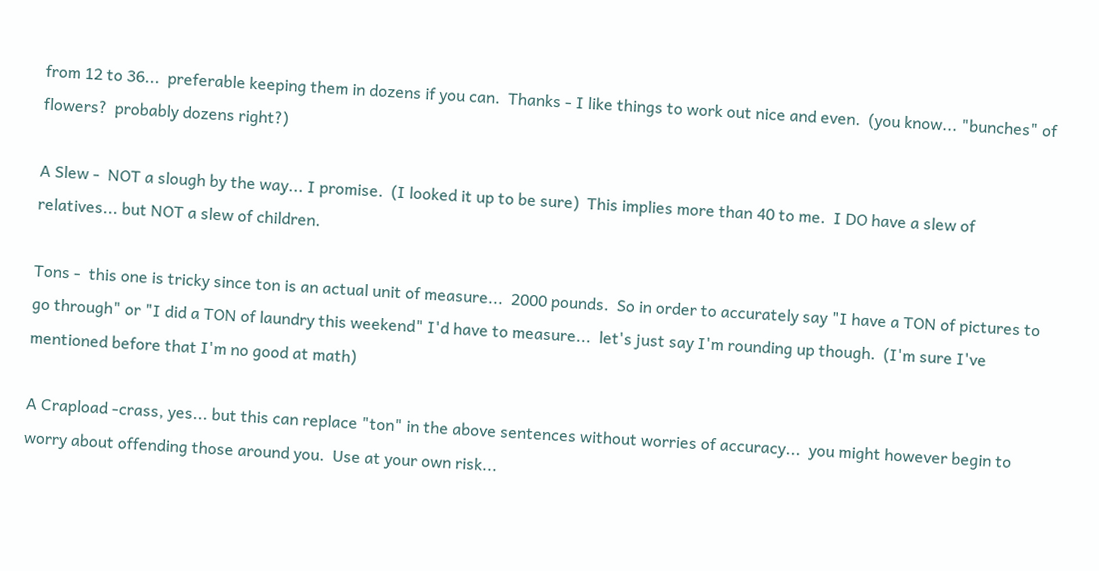from 12 to 36...  preferable keeping them in dozens if you can.  Thanks - I like things to work out nice and even.  (you know... "bunches" of flowers?  probably dozens right?)

A Slew -  NOT a slough by the way... I promise.  (I looked it up to be sure)  This implies more than 40 to me.  I DO have a slew of relatives... but NOT a slew of children.

Tons -  this one is tricky since ton is an actual unit of measure...  2000 pounds.  So in order to accurately say "I have a TON of pictures to go through" or "I did a TON of laundry this weekend" I'd have to measure...  let's just say I'm rounding up though.  (I'm sure I've mentioned before that I'm no good at math)

A Crapload -crass, yes... but this can replace "ton" in the above sentences without worries of accuracy...  you might however begin to worry about offending those around you.  Use at your own risk...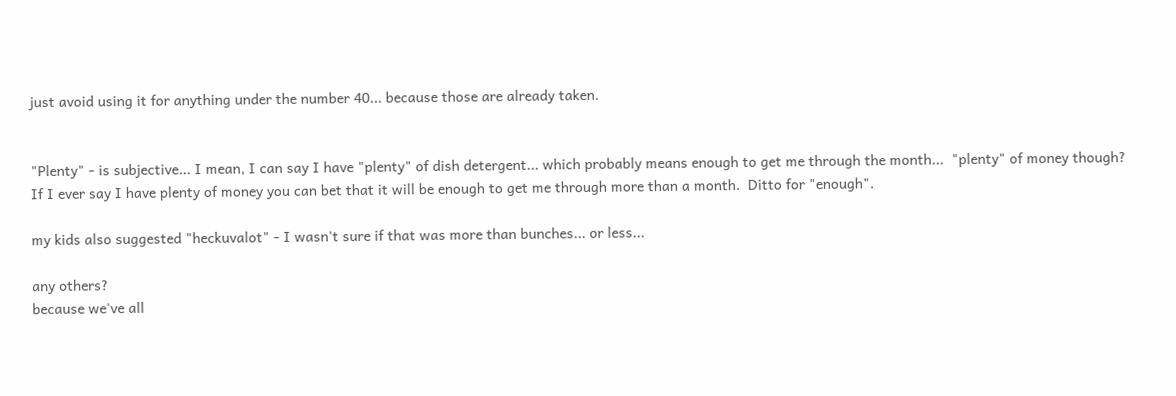just avoid using it for anything under the number 40... because those are already taken.


"Plenty" - is subjective... I mean, I can say I have "plenty" of dish detergent... which probably means enough to get me through the month...  "plenty" of money though?  If I ever say I have plenty of money you can bet that it will be enough to get me through more than a month.  Ditto for "enough".

my kids also suggested "heckuvalot" - I wasn't sure if that was more than bunches... or less...

any others?
because we've all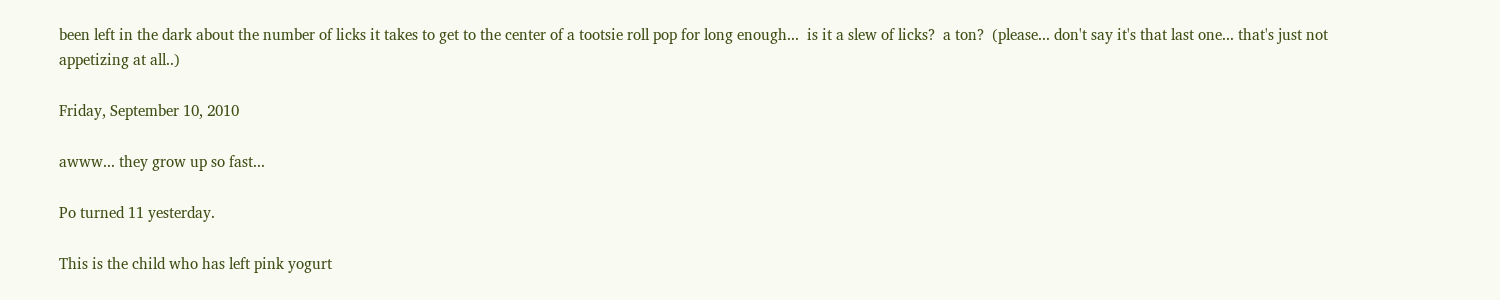been left in the dark about the number of licks it takes to get to the center of a tootsie roll pop for long enough...  is it a slew of licks?  a ton?  (please... don't say it's that last one... that's just not appetizing at all..)

Friday, September 10, 2010

awww... they grow up so fast...

Po turned 11 yesterday.

This is the child who has left pink yogurt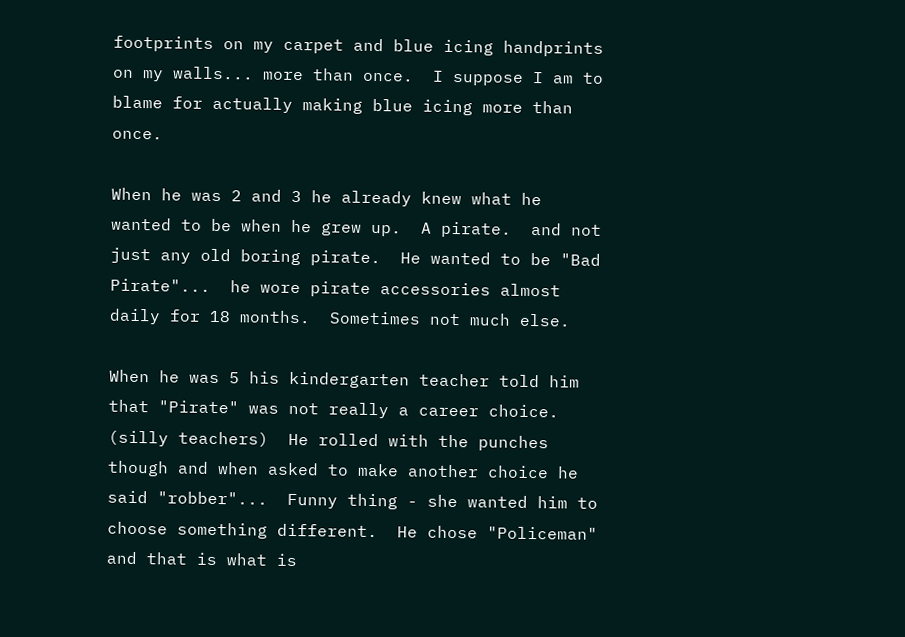footprints on my carpet and blue icing handprints on my walls... more than once.  I suppose I am to blame for actually making blue icing more than once.

When he was 2 and 3 he already knew what he wanted to be when he grew up.  A pirate.  and not just any old boring pirate.  He wanted to be "Bad Pirate"...  he wore pirate accessories almost daily for 18 months.  Sometimes not much else.

When he was 5 his kindergarten teacher told him that "Pirate" was not really a career choice.  (silly teachers)  He rolled with the punches though and when asked to make another choice he said "robber"...  Funny thing - she wanted him to choose something different.  He chose "Policeman" and that is what is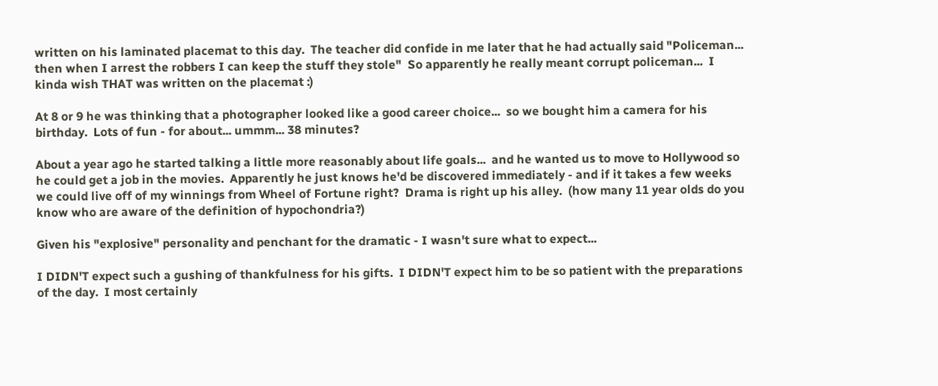written on his laminated placemat to this day.  The teacher did confide in me later that he had actually said "Policeman... then when I arrest the robbers I can keep the stuff they stole"  So apparently he really meant corrupt policeman...  I kinda wish THAT was written on the placemat :)

At 8 or 9 he was thinking that a photographer looked like a good career choice...  so we bought him a camera for his birthday.  Lots of fun - for about... ummm... 38 minutes?

About a year ago he started talking a little more reasonably about life goals...  and he wanted us to move to Hollywood so he could get a job in the movies.  Apparently he just knows he'd be discovered immediately - and if it takes a few weeks we could live off of my winnings from Wheel of Fortune right?  Drama is right up his alley.  (how many 11 year olds do you know who are aware of the definition of hypochondria?)

Given his "explosive" personality and penchant for the dramatic - I wasn't sure what to expect...

I DIDN'T expect such a gushing of thankfulness for his gifts.  I DIDN'T expect him to be so patient with the preparations of the day.  I most certainly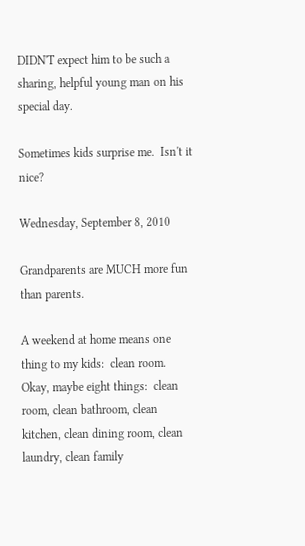DIDN'T expect him to be such a sharing, helpful young man on his special day.

Sometimes kids surprise me.  Isn't it nice?

Wednesday, September 8, 2010

Grandparents are MUCH more fun than parents.

A weekend at home means one thing to my kids:  clean room.  Okay, maybe eight things:  clean room, clean bathroom, clean kitchen, clean dining room, clean laundry, clean family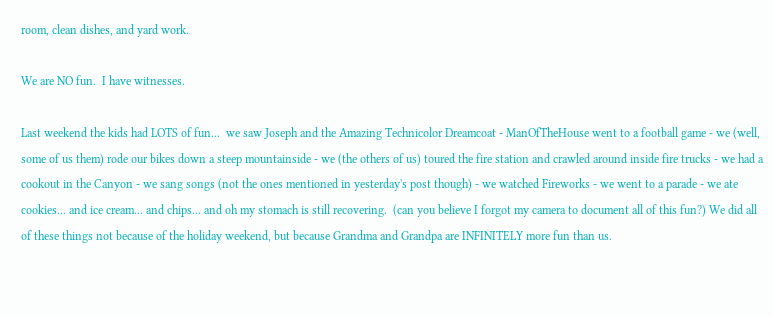room, clean dishes, and yard work.

We are NO fun.  I have witnesses.

Last weekend the kids had LOTS of fun...  we saw Joseph and the Amazing Technicolor Dreamcoat - ManOfTheHouse went to a football game - we (well, some of us them) rode our bikes down a steep mountainside - we (the others of us) toured the fire station and crawled around inside fire trucks - we had a cookout in the Canyon - we sang songs (not the ones mentioned in yesterday's post though) - we watched Fireworks - we went to a parade - we ate cookies... and ice cream... and chips... and oh my stomach is still recovering.  (can you believe I forgot my camera to document all of this fun?) We did all of these things not because of the holiday weekend, but because Grandma and Grandpa are INFINITELY more fun than us.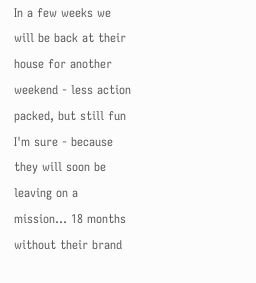In a few weeks we will be back at their house for another weekend - less action packed, but still fun I'm sure - because they will soon be leaving on a mission... 18 months without their brand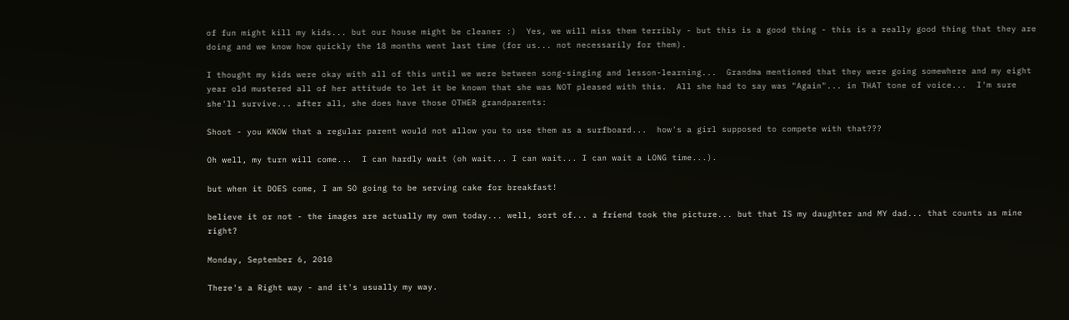of fun might kill my kids... but our house might be cleaner :)  Yes, we will miss them terribly - but this is a good thing - this is a really good thing that they are doing and we know how quickly the 18 months went last time (for us... not necessarily for them).

I thought my kids were okay with all of this until we were between song-singing and lesson-learning...  Grandma mentioned that they were going somewhere and my eight year old mustered all of her attitude to let it be known that she was NOT pleased with this.  All she had to say was "Again"... in THAT tone of voice...  I'm sure she'll survive... after all, she does have those OTHER grandparents:

Shoot - you KNOW that a regular parent would not allow you to use them as a surfboard...  how's a girl supposed to compete with that???

Oh well, my turn will come...  I can hardly wait (oh wait... I can wait... I can wait a LONG time...).

but when it DOES come, I am SO going to be serving cake for breakfast!

believe it or not - the images are actually my own today... well, sort of... a friend took the picture... but that IS my daughter and MY dad... that counts as mine right?

Monday, September 6, 2010

There's a Right way - and it's usually my way.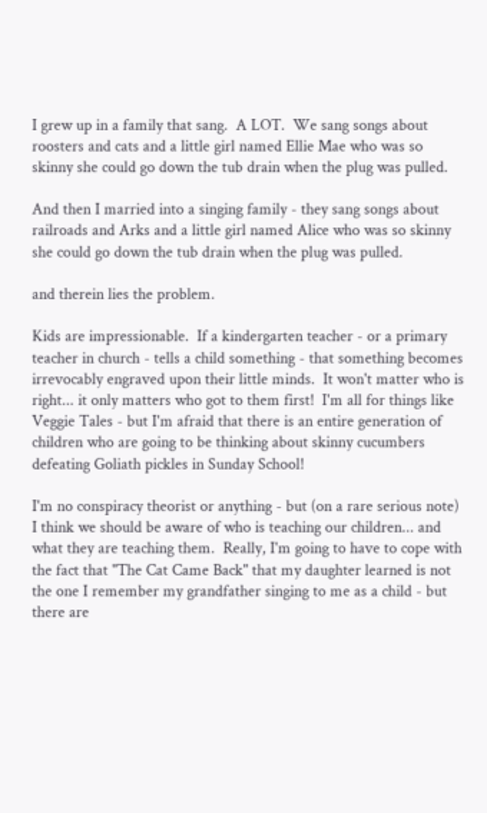I grew up in a family that sang.  A LOT.  We sang songs about roosters and cats and a little girl named Ellie Mae who was so skinny she could go down the tub drain when the plug was pulled.

And then I married into a singing family - they sang songs about railroads and Arks and a little girl named Alice who was so skinny she could go down the tub drain when the plug was pulled.

and therein lies the problem.

Kids are impressionable.  If a kindergarten teacher - or a primary teacher in church - tells a child something - that something becomes irrevocably engraved upon their little minds.  It won't matter who is right... it only matters who got to them first!  I'm all for things like Veggie Tales - but I'm afraid that there is an entire generation of children who are going to be thinking about skinny cucumbers defeating Goliath pickles in Sunday School!

I'm no conspiracy theorist or anything - but (on a rare serious note) I think we should be aware of who is teaching our children... and what they are teaching them.  Really, I'm going to have to cope with the fact that "The Cat Came Back" that my daughter learned is not the one I remember my grandfather singing to me as a child - but there are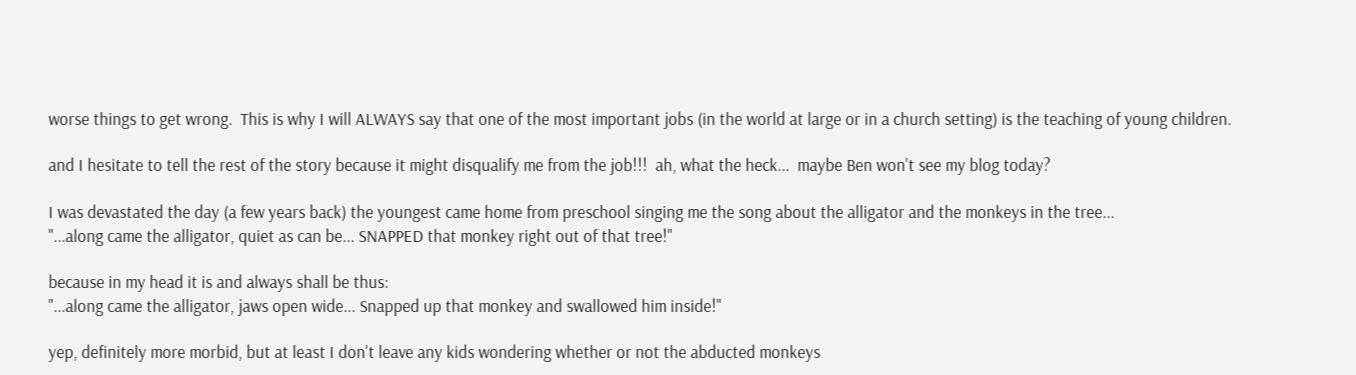worse things to get wrong.  This is why I will ALWAYS say that one of the most important jobs (in the world at large or in a church setting) is the teaching of young children.

and I hesitate to tell the rest of the story because it might disqualify me from the job!!!  ah, what the heck...  maybe Ben won't see my blog today?

I was devastated the day (a few years back) the youngest came home from preschool singing me the song about the alligator and the monkeys in the tree...
"...along came the alligator, quiet as can be... SNAPPED that monkey right out of that tree!"

because in my head it is and always shall be thus:
"...along came the alligator, jaws open wide... Snapped up that monkey and swallowed him inside!"

yep, definitely more morbid, but at least I don't leave any kids wondering whether or not the abducted monkeys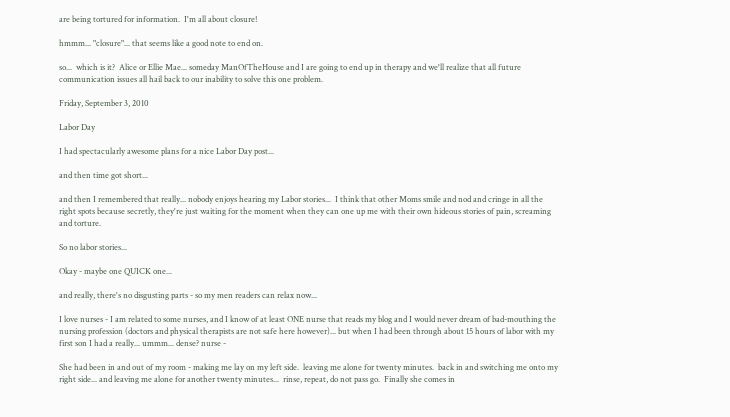are being tortured for information.  I'm all about closure!

hmmm... "closure"... that seems like a good note to end on.

so...  which is it?  Alice or Ellie Mae... someday ManOfTheHouse and I are going to end up in therapy and we'll realize that all future communication issues all hail back to our inability to solve this one problem.

Friday, September 3, 2010

Labor Day

I had spectacularly awesome plans for a nice Labor Day post...

and then time got short...

and then I remembered that really... nobody enjoys hearing my Labor stories...  I think that other Moms smile and nod and cringe in all the right spots because secretly, they're just waiting for the moment when they can one up me with their own hideous stories of pain, screaming and torture.

So no labor stories...

Okay - maybe one QUICK one...

and really, there's no disgusting parts - so my men readers can relax now...

I love nurses - I am related to some nurses, and I know of at least ONE nurse that reads my blog and I would never dream of bad-mouthing the nursing profession (doctors and physical therapists are not safe here however)... but when I had been through about 15 hours of labor with my first son I had a really... ummm... dense? nurse -

She had been in and out of my room - making me lay on my left side.  leaving me alone for twenty minutes.  back in and switching me onto my right side... and leaving me alone for another twenty minutes...  rinse, repeat, do not pass go.  Finally she comes in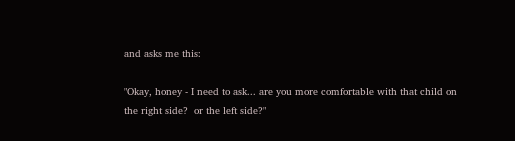and asks me this:

"Okay, honey - I need to ask... are you more comfortable with that child on the right side?  or the left side?"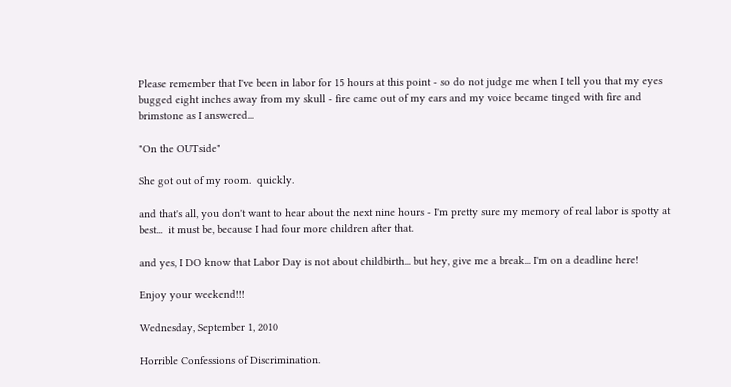Please remember that I've been in labor for 15 hours at this point - so do not judge me when I tell you that my eyes bugged eight inches away from my skull - fire came out of my ears and my voice became tinged with fire and brimstone as I answered...

"On the OUTside"

She got out of my room.  quickly.

and that's all, you don't want to hear about the next nine hours - I'm pretty sure my memory of real labor is spotty at best...  it must be, because I had four more children after that.

and yes, I DO know that Labor Day is not about childbirth... but hey, give me a break... I'm on a deadline here!

Enjoy your weekend!!!

Wednesday, September 1, 2010

Horrible Confessions of Discrimination.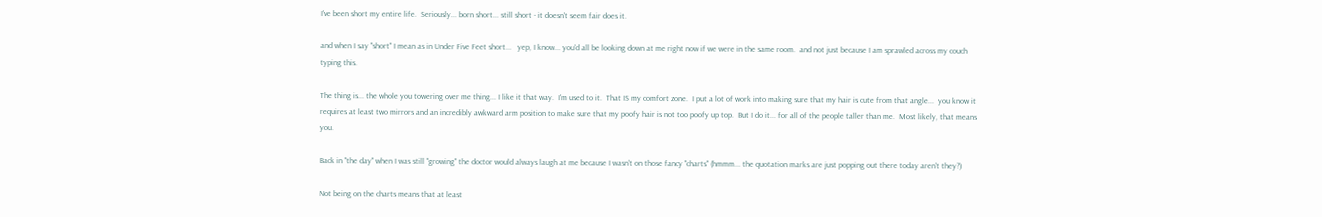I've been short my entire life.  Seriously... born short... still short - it doesn't seem fair does it.

and when I say "short" I mean as in Under Five Feet short...   yep, I know... you'd all be looking down at me right now if we were in the same room.  and not just because I am sprawled across my couch typing this.

The thing is... the whole you towering over me thing... I like it that way.  I'm used to it.  That IS my comfort zone.  I put a lot of work into making sure that my hair is cute from that angle...  you know it requires at least two mirrors and an incredibly awkward arm position to make sure that my poofy hair is not too poofy up top.  But I do it... for all of the people taller than me.  Most likely, that means you.

Back in "the day" when I was still "growing" the doctor would always laugh at me because I wasn't on those fancy "charts" (hmmm... the quotation marks are just popping out there today aren't they?)

Not being on the charts means that at least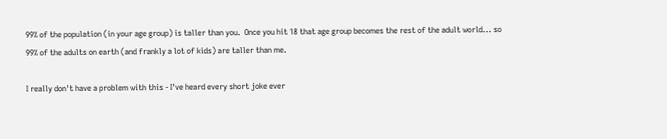99% of the population (in your age group) is taller than you.  Once you hit 18 that age group becomes the rest of the adult world... so 99% of the adults on earth (and frankly a lot of kids) are taller than me.

I really don't have a problem with this - I've heard every short joke ever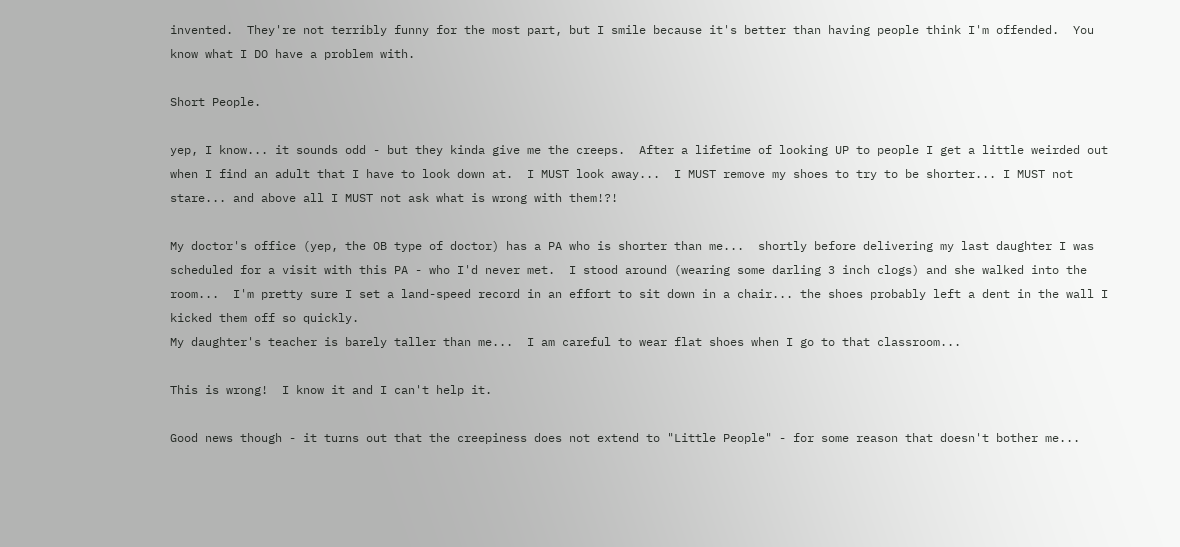invented.  They're not terribly funny for the most part, but I smile because it's better than having people think I'm offended.  You know what I DO have a problem with.

Short People.

yep, I know... it sounds odd - but they kinda give me the creeps.  After a lifetime of looking UP to people I get a little weirded out when I find an adult that I have to look down at.  I MUST look away...  I MUST remove my shoes to try to be shorter... I MUST not stare... and above all I MUST not ask what is wrong with them!?!

My doctor's office (yep, the OB type of doctor) has a PA who is shorter than me...  shortly before delivering my last daughter I was scheduled for a visit with this PA - who I'd never met.  I stood around (wearing some darling 3 inch clogs) and she walked into the room...  I'm pretty sure I set a land-speed record in an effort to sit down in a chair... the shoes probably left a dent in the wall I kicked them off so quickly.
My daughter's teacher is barely taller than me...  I am careful to wear flat shoes when I go to that classroom...

This is wrong!  I know it and I can't help it.

Good news though - it turns out that the creepiness does not extend to "Little People" - for some reason that doesn't bother me...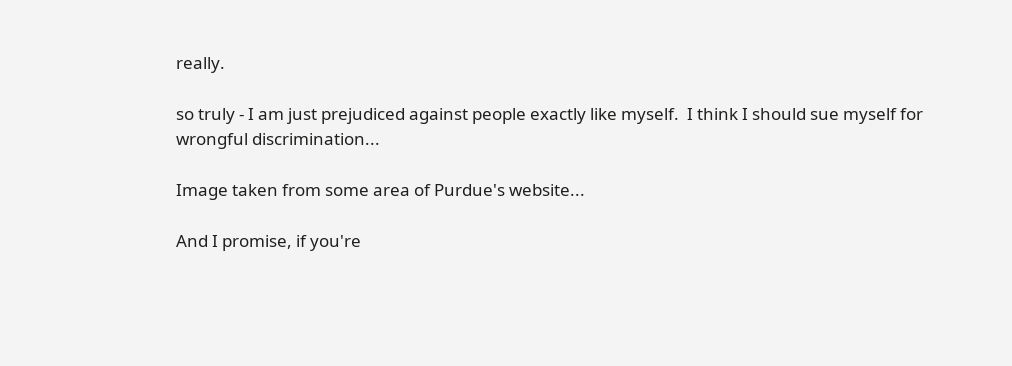really.

so truly - I am just prejudiced against people exactly like myself.  I think I should sue myself for wrongful discrimination...

Image taken from some area of Purdue's website...

And I promise, if you're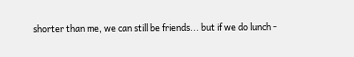shorter than me, we can still be friends... but if we do lunch -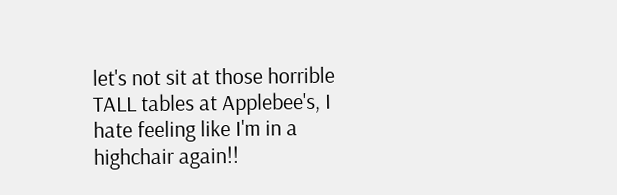let's not sit at those horrible TALL tables at Applebee's, I hate feeling like I'm in a highchair again!!